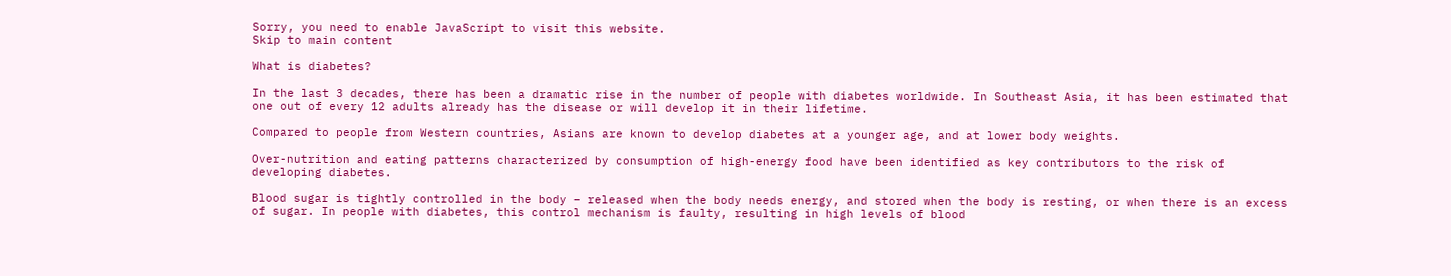Sorry, you need to enable JavaScript to visit this website.
Skip to main content

What is diabetes?

In the last 3 decades, there has been a dramatic rise in the number of people with diabetes worldwide. In Southeast Asia, it has been estimated that one out of every 12 adults already has the disease or will develop it in their lifetime.

Compared to people from Western countries, Asians are known to develop diabetes at a younger age, and at lower body weights.

Over-nutrition and eating patterns characterized by consumption of high-energy food have been identified as key contributors to the risk of developing diabetes.

Blood sugar is tightly controlled in the body – released when the body needs energy, and stored when the body is resting, or when there is an excess of sugar. In people with diabetes, this control mechanism is faulty, resulting in high levels of blood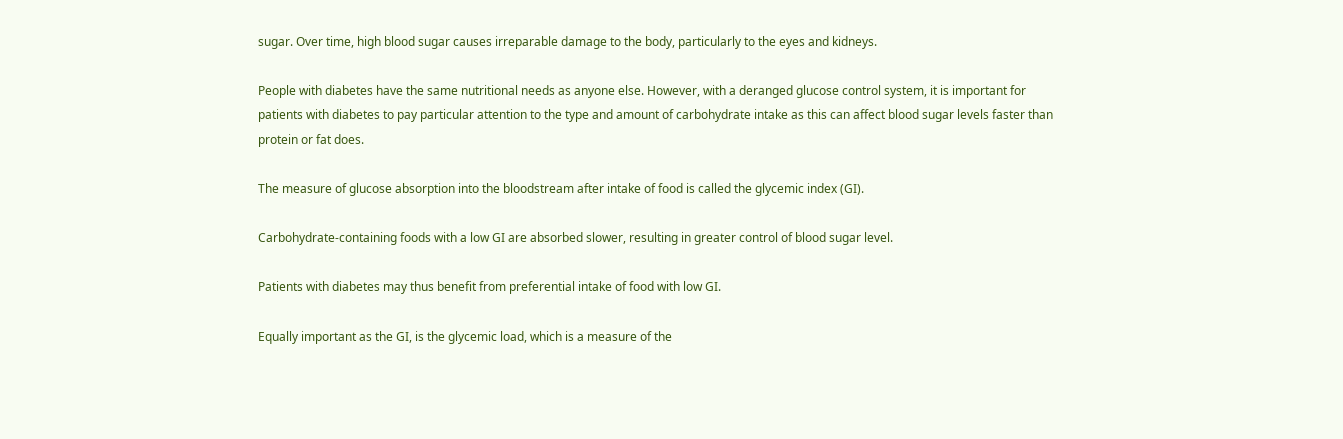sugar. Over time, high blood sugar causes irreparable damage to the body, particularly to the eyes and kidneys.

People with diabetes have the same nutritional needs as anyone else. However, with a deranged glucose control system, it is important for patients with diabetes to pay particular attention to the type and amount of carbohydrate intake as this can affect blood sugar levels faster than protein or fat does.

The measure of glucose absorption into the bloodstream after intake of food is called the glycemic index (GI).

Carbohydrate-containing foods with a low GI are absorbed slower, resulting in greater control of blood sugar level.

Patients with diabetes may thus benefit from preferential intake of food with low GI.

Equally important as the GI, is the glycemic load, which is a measure of the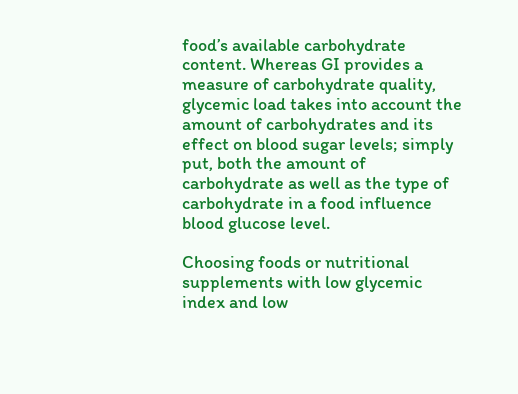food’s available carbohydrate content. Whereas GI provides a measure of carbohydrate quality, glycemic load takes into account the amount of carbohydrates and its effect on blood sugar levels; simply put, both the amount of carbohydrate as well as the type of carbohydrate in a food influence blood glucose level.

Choosing foods or nutritional supplements with low glycemic index and low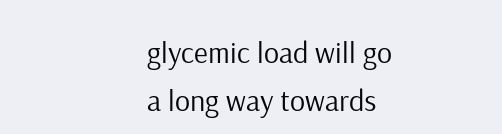glycemic load will go a long way towards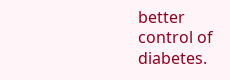better control of diabetes.